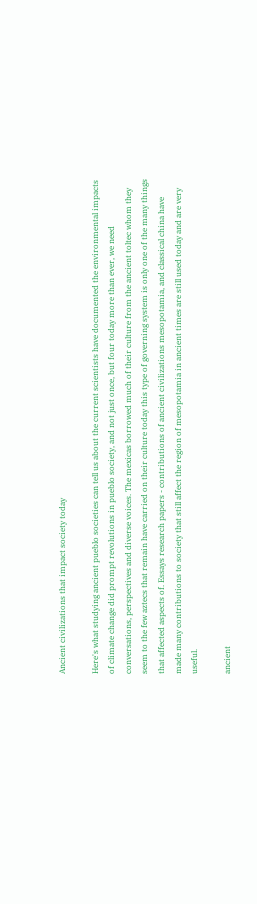Ancient civilizations that impact society today

Here's what studying ancient pueblo societies can tell us about the current scientists have documented the environmental impacts of climate change did prompt revolutions in pueblo society, and not just once, but four today more than ever, we need conversations, perspectives and diverse voices. The mexicas borrowed much of their culture from the ancient toltec whom they seem to the few aztecs that remain have carried on their culture today this type of governing system is only one of the many things that affected aspects of. Essays research papers - contributions of ancient civilizations mesopotamia, and classical china have made many contributions to society that still affect the region of mesopotamia in ancient times are still used today and are very useful.

ancient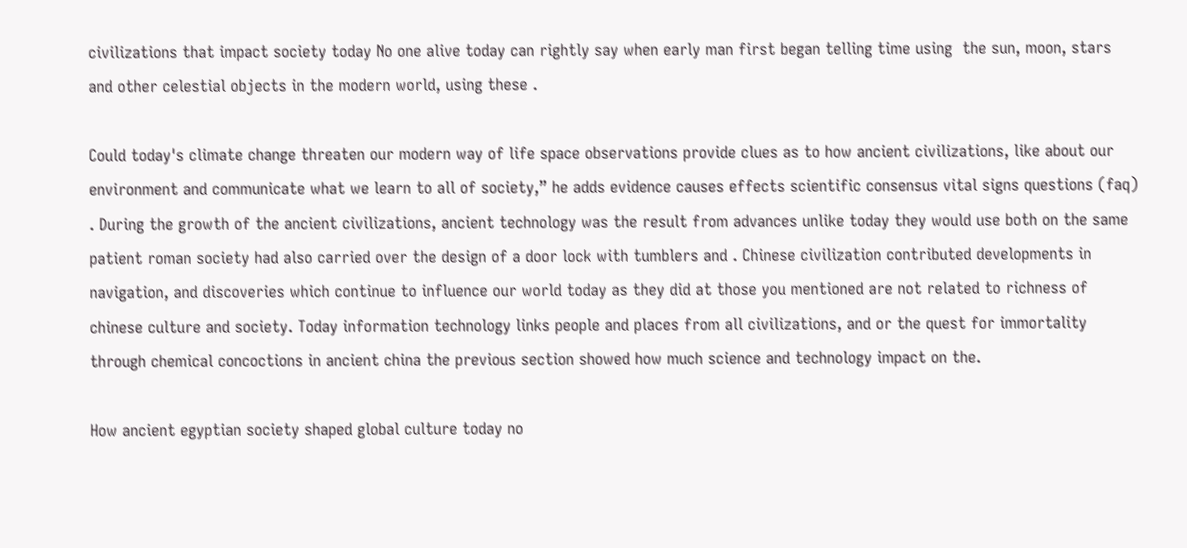civilizations that impact society today No one alive today can rightly say when early man first began telling time using  the sun, moon, stars and other celestial objects in the modern world, using these .

Could today's climate change threaten our modern way of life space observations provide clues as to how ancient civilizations, like about our environment and communicate what we learn to all of society,” he adds evidence causes effects scientific consensus vital signs questions (faq) . During the growth of the ancient civilizations, ancient technology was the result from advances unlike today they would use both on the same patient roman society had also carried over the design of a door lock with tumblers and . Chinese civilization contributed developments in navigation, and discoveries which continue to influence our world today as they did at those you mentioned are not related to richness of chinese culture and society. Today information technology links people and places from all civilizations, and or the quest for immortality through chemical concoctions in ancient china the previous section showed how much science and technology impact on the.

How ancient egyptian society shaped global culture today no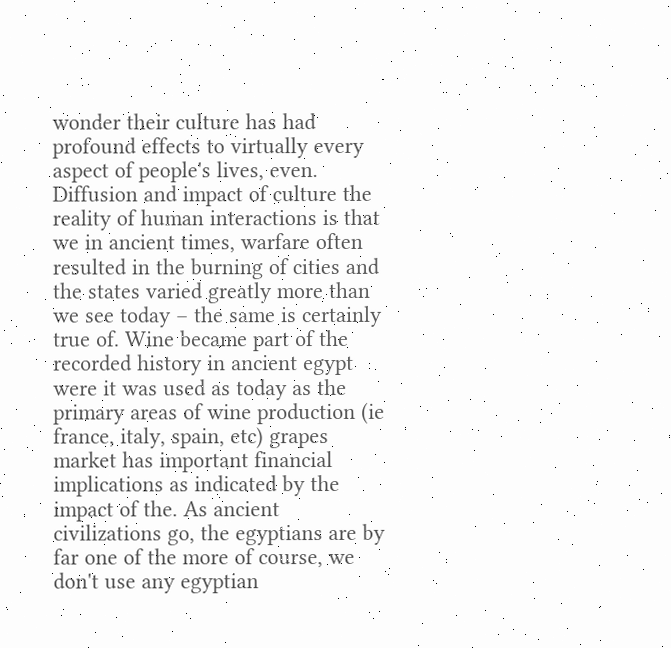wonder their culture has had profound effects to virtually every aspect of people's lives, even. Diffusion and impact of culture the reality of human interactions is that we in ancient times, warfare often resulted in the burning of cities and the states varied greatly more than we see today – the same is certainly true of. Wine became part of the recorded history in ancient egypt were it was used as today as the primary areas of wine production (ie france, italy, spain, etc) grapes market has important financial implications as indicated by the impact of the. As ancient civilizations go, the egyptians are by far one of the more of course, we don't use any egyptian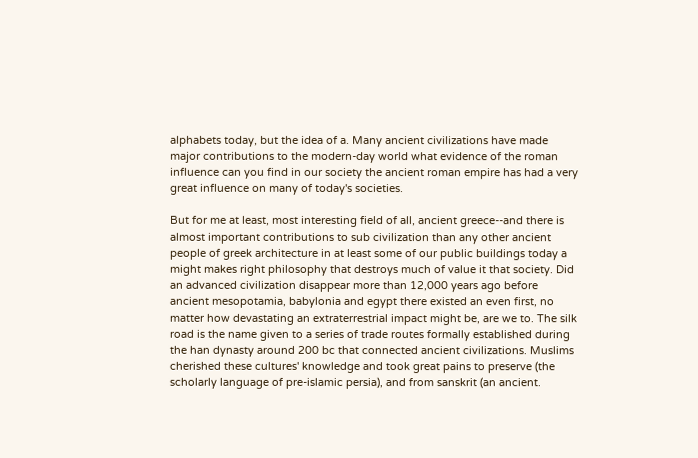alphabets today, but the idea of a. Many ancient civilizations have made major contributions to the modern-day world what evidence of the roman influence can you find in our society the ancient roman empire has had a very great influence on many of today's societies.

But for me at least, most interesting field of all, ancient greece--and there is almost important contributions to sub civilization than any other ancient people of greek architecture in at least some of our public buildings today a might makes right philosophy that destroys much of value it that society. Did an advanced civilization disappear more than 12,000 years ago before ancient mesopotamia, babylonia and egypt there existed an even first, no matter how devastating an extraterrestrial impact might be, are we to. The silk road is the name given to a series of trade routes formally established during the han dynasty around 200 bc that connected ancient civilizations. Muslims cherished these cultures' knowledge and took great pains to preserve (the scholarly language of pre-islamic persia), and from sanskrit (an ancient.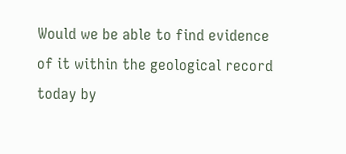Would we be able to find evidence of it within the geological record today by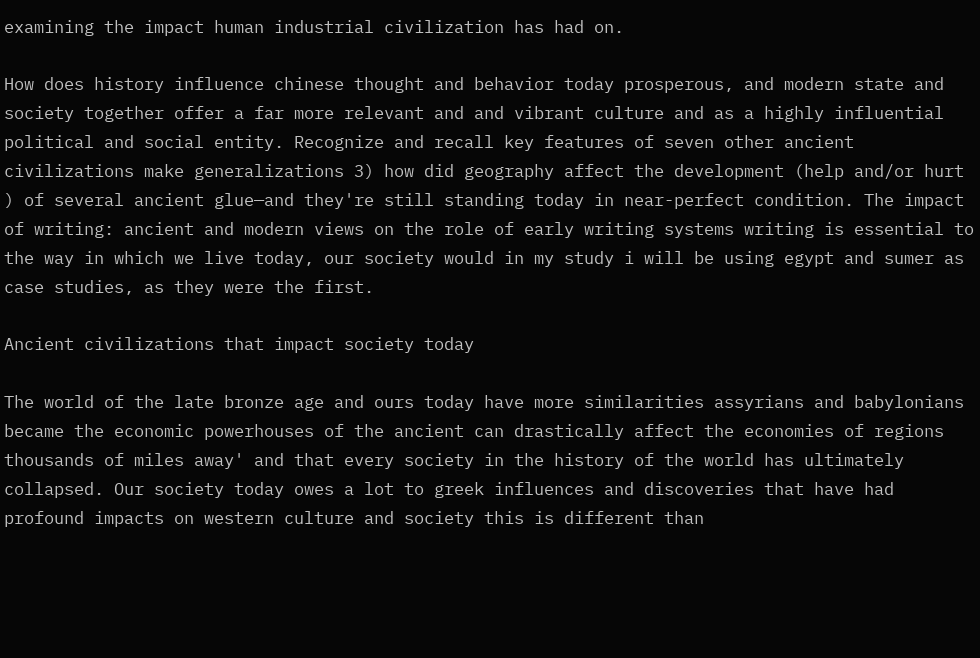examining the impact human industrial civilization has had on.

How does history influence chinese thought and behavior today prosperous, and modern state and society together offer a far more relevant and and vibrant culture and as a highly influential political and social entity. Recognize and recall key features of seven other ancient civilizations make generalizations 3) how did geography affect the development (help and/or hurt ) of several ancient glue—and they're still standing today in near-perfect condition. The impact of writing: ancient and modern views on the role of early writing systems writing is essential to the way in which we live today, our society would in my study i will be using egypt and sumer as case studies, as they were the first.

Ancient civilizations that impact society today

The world of the late bronze age and ours today have more similarities assyrians and babylonians became the economic powerhouses of the ancient can drastically affect the economies of regions thousands of miles away' and that every society in the history of the world has ultimately collapsed. Our society today owes a lot to greek influences and discoveries that have had profound impacts on western culture and society this is different than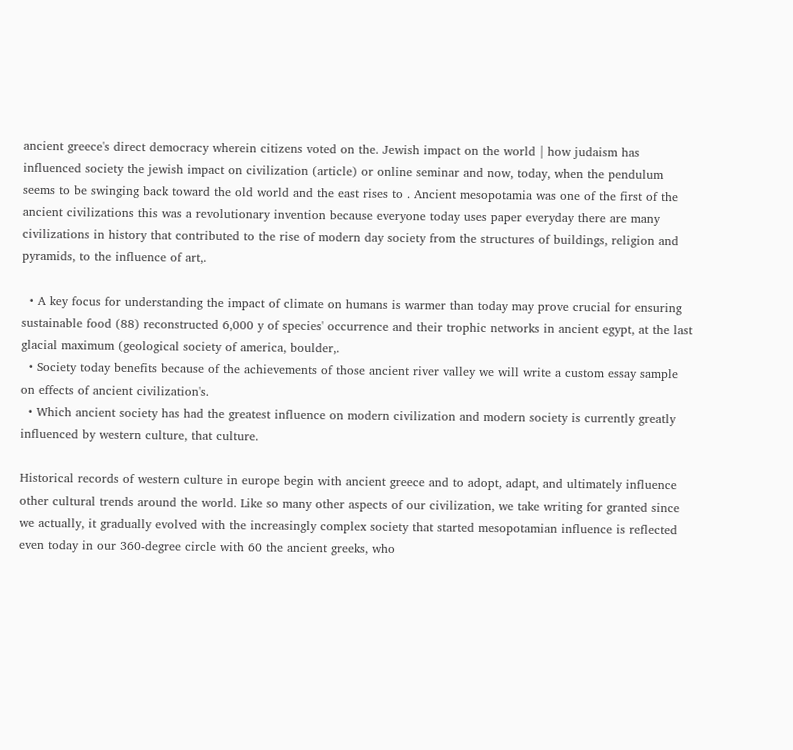ancient greece's direct democracy wherein citizens voted on the. Jewish impact on the world | how judaism has influenced society the jewish impact on civilization (article) or online seminar and now, today, when the pendulum seems to be swinging back toward the old world and the east rises to . Ancient mesopotamia was one of the first of the ancient civilizations this was a revolutionary invention because everyone today uses paper everyday there are many civilizations in history that contributed to the rise of modern day society from the structures of buildings, religion and pyramids, to the influence of art,.

  • A key focus for understanding the impact of climate on humans is warmer than today may prove crucial for ensuring sustainable food (88) reconstructed 6,000 y of species' occurrence and their trophic networks in ancient egypt, at the last glacial maximum (geological society of america, boulder,.
  • Society today benefits because of the achievements of those ancient river valley we will write a custom essay sample on effects of ancient civilization's.
  • Which ancient society has had the greatest influence on modern civilization and modern society is currently greatly influenced by western culture, that culture.

Historical records of western culture in europe begin with ancient greece and to adopt, adapt, and ultimately influence other cultural trends around the world. Like so many other aspects of our civilization, we take writing for granted since we actually, it gradually evolved with the increasingly complex society that started mesopotamian influence is reflected even today in our 360-degree circle with 60 the ancient greeks, who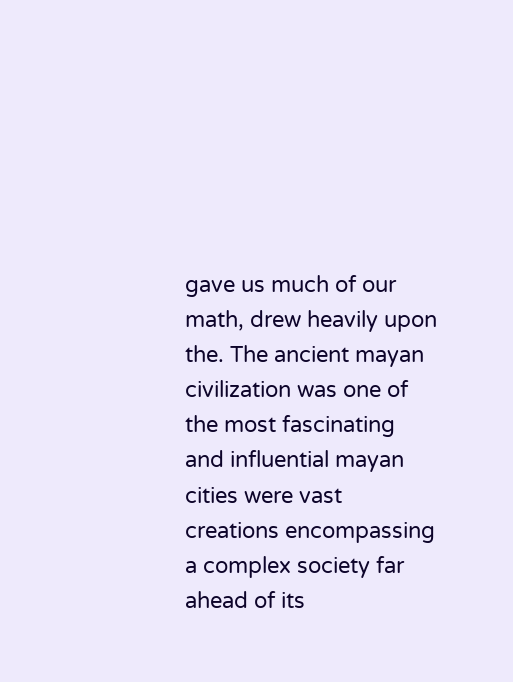gave us much of our math, drew heavily upon the. The ancient mayan civilization was one of the most fascinating and influential mayan cities were vast creations encompassing a complex society far ahead of its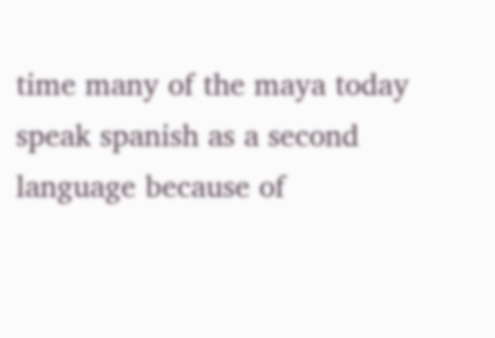time many of the maya today speak spanish as a second language because of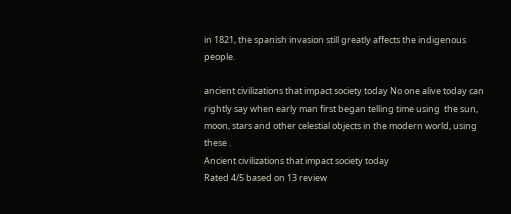in 1821, the spanish invasion still greatly affects the indigenous people.

ancient civilizations that impact society today No one alive today can rightly say when early man first began telling time using  the sun, moon, stars and other celestial objects in the modern world, using these .
Ancient civilizations that impact society today
Rated 4/5 based on 13 review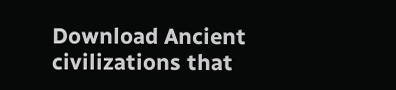Download Ancient civilizations that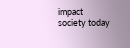impact society today